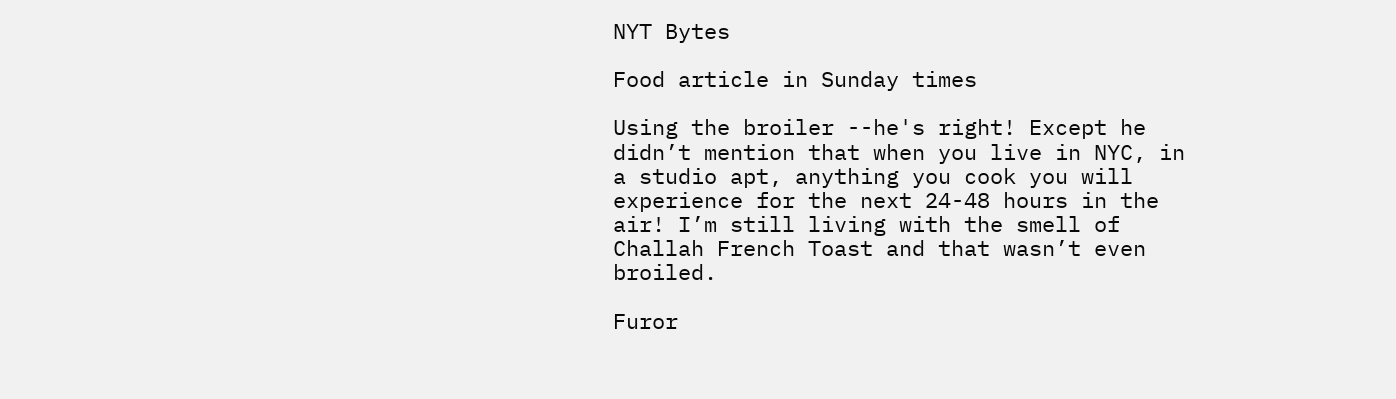NYT Bytes

Food article in Sunday times

Using the broiler --he's right! Except he didn’t mention that when you live in NYC, in a studio apt, anything you cook you will experience for the next 24-48 hours in the air! I’m still living with the smell of Challah French Toast and that wasn’t even broiled.

Furor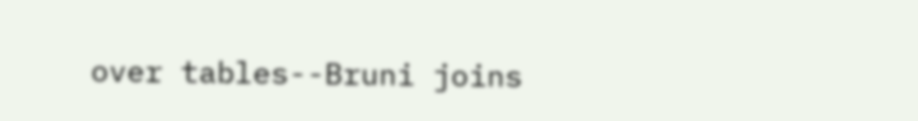over tables--Bruni joins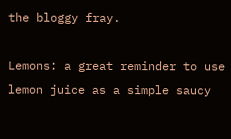the bloggy fray.

Lemons: a great reminder to use lemon juice as a simple saucy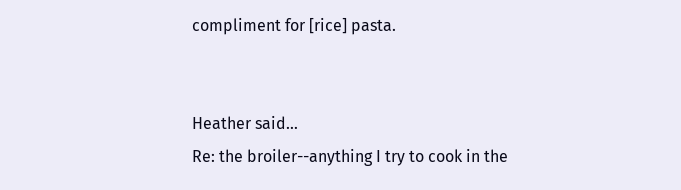compliment for [rice] pasta.


Heather said…
Re: the broiler--anything I try to cook in the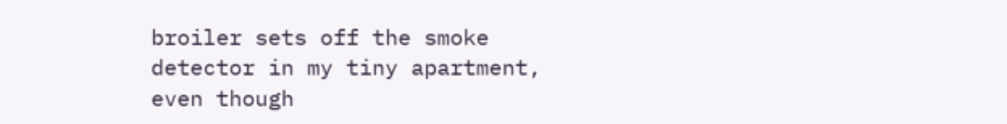broiler sets off the smoke detector in my tiny apartment, even though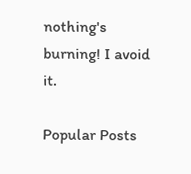nothing's burning! I avoid it.

Popular Posts